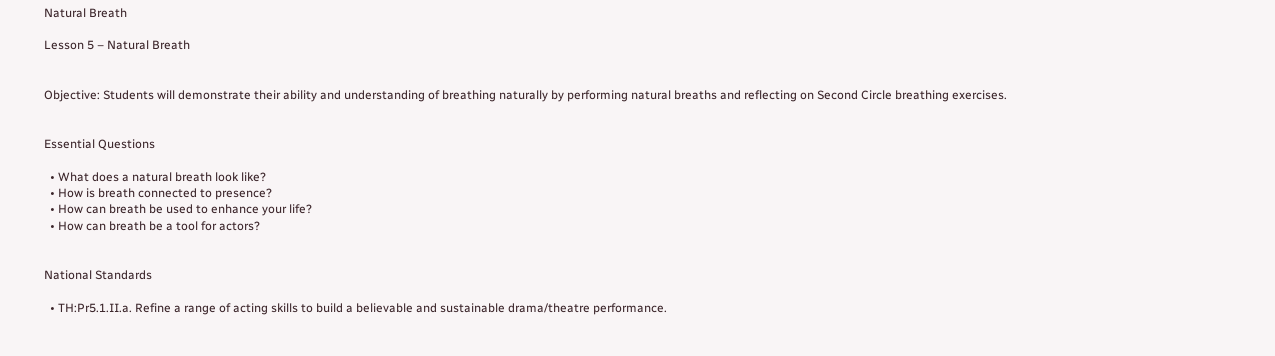Natural Breath

Lesson 5 – Natural Breath


Objective: Students will demonstrate their ability and understanding of breathing naturally by performing natural breaths and reflecting on Second Circle breathing exercises.


Essential Questions

  • What does a natural breath look like?
  • How is breath connected to presence?
  • How can breath be used to enhance your life?
  • How can breath be a tool for actors?


National Standards

  • TH:Pr5.1.II.a. Refine a range of acting skills to build a believable and sustainable drama/theatre performance.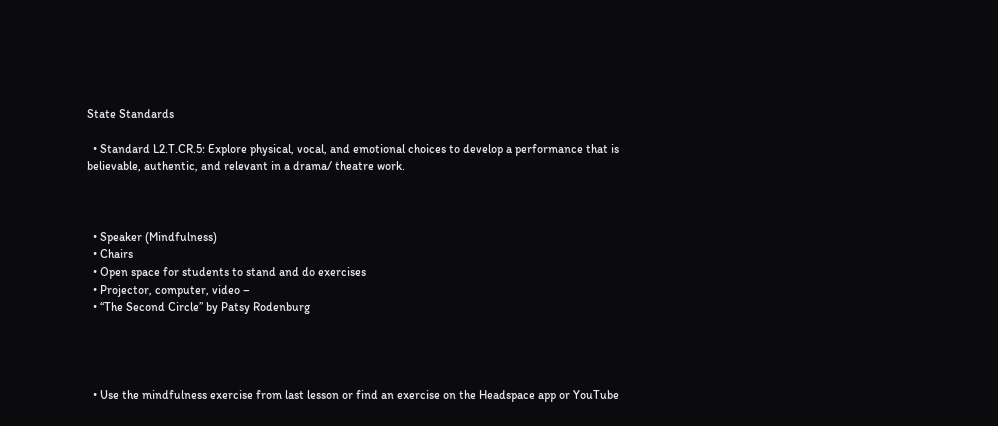State Standards

  • Standard L2.T.CR.5: Explore physical, vocal, and emotional choices to develop a performance that is believable, authentic, and relevant in a drama/ theatre work.



  • Speaker (Mindfulness)
  • Chairs
  • Open space for students to stand and do exercises
  • Projector, computer, video –
  • “The Second Circle” by Patsy Rodenburg




  • Use the mindfulness exercise from last lesson or find an exercise on the Headspace app or YouTube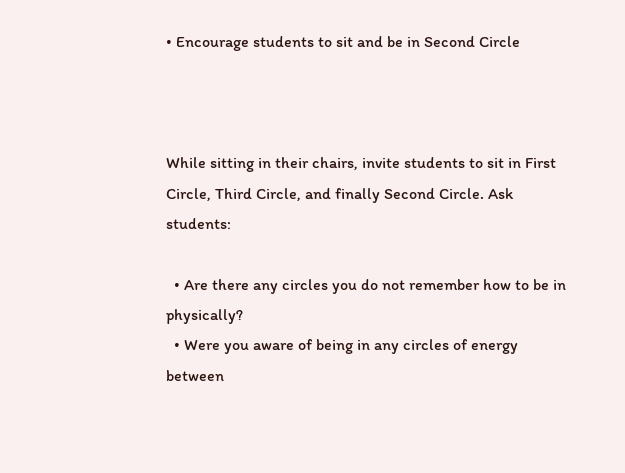• Encourage students to sit and be in Second Circle



While sitting in their chairs, invite students to sit in First Circle, Third Circle, and finally Second Circle. Ask students:

  • Are there any circles you do not remember how to be in physically?
  • Were you aware of being in any circles of energy between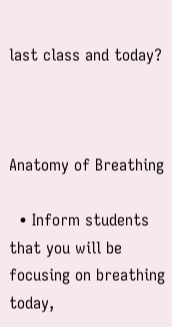last class and today?



Anatomy of Breathing

  • Inform students that you will be focusing on breathing today,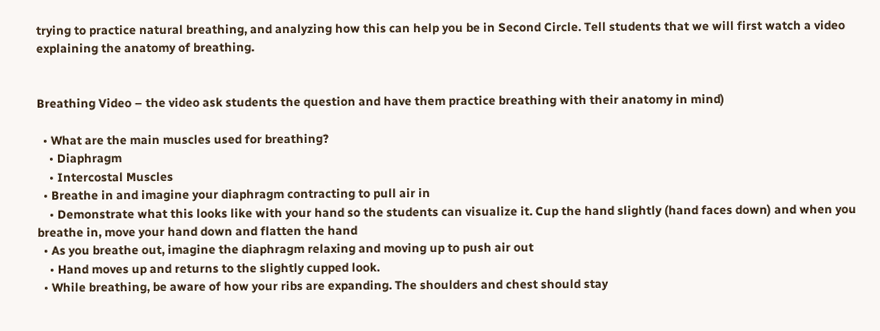trying to practice natural breathing, and analyzing how this can help you be in Second Circle. Tell students that we will first watch a video explaining the anatomy of breathing.


Breathing Video – the video ask students the question and have them practice breathing with their anatomy in mind)

  • What are the main muscles used for breathing?
    • Diaphragm
    • Intercostal Muscles
  • Breathe in and imagine your diaphragm contracting to pull air in
    • Demonstrate what this looks like with your hand so the students can visualize it. Cup the hand slightly (hand faces down) and when you breathe in, move your hand down and flatten the hand
  • As you breathe out, imagine the diaphragm relaxing and moving up to push air out
    • Hand moves up and returns to the slightly cupped look.
  • While breathing, be aware of how your ribs are expanding. The shoulders and chest should stay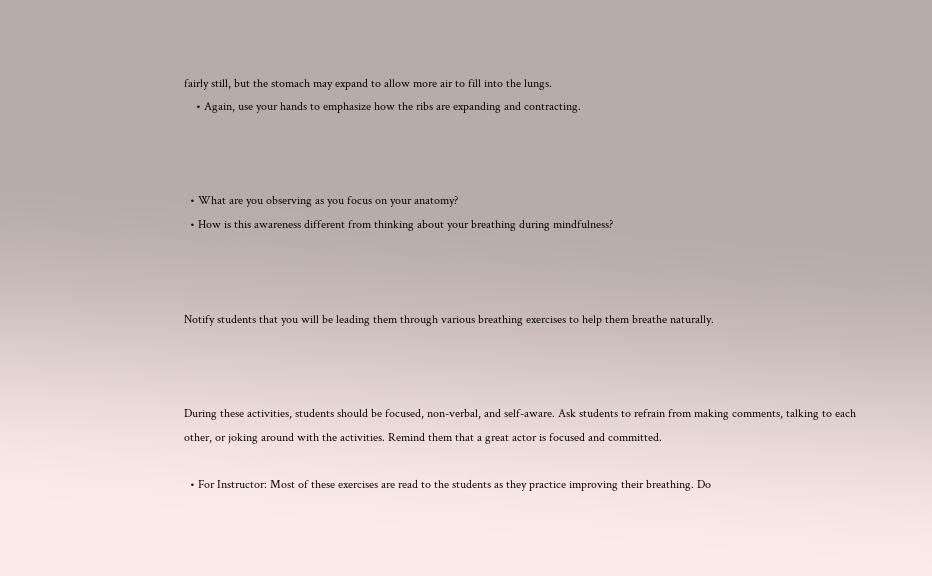fairly still, but the stomach may expand to allow more air to fill into the lungs.
    • Again, use your hands to emphasize how the ribs are expanding and contracting.



  • What are you observing as you focus on your anatomy?
  • How is this awareness different from thinking about your breathing during mindfulness?



Notify students that you will be leading them through various breathing exercises to help them breathe naturally.



During these activities, students should be focused, non-verbal, and self-aware. Ask students to refrain from making comments, talking to each other, or joking around with the activities. Remind them that a great actor is focused and committed.

  • For Instructor: Most of these exercises are read to the students as they practice improving their breathing. Do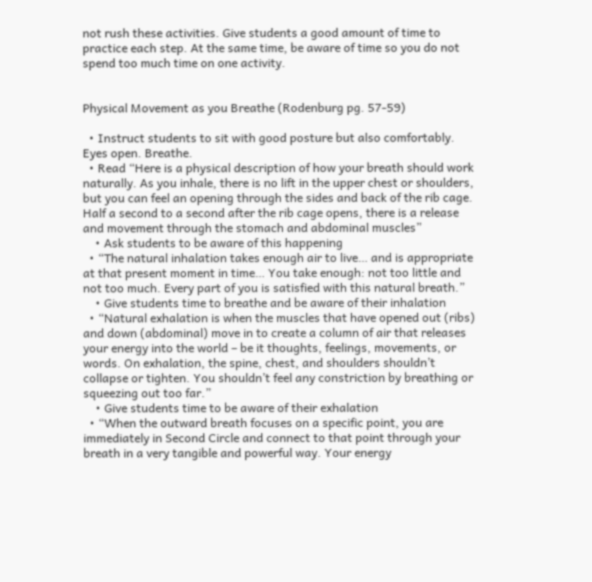not rush these activities. Give students a good amount of time to practice each step. At the same time, be aware of time so you do not spend too much time on one activity.


Physical Movement as you Breathe (Rodenburg pg. 57-59)

  • Instruct students to sit with good posture but also comfortably. Eyes open. Breathe.
  • Read “Here is a physical description of how your breath should work naturally. As you inhale, there is no lift in the upper chest or shoulders, but you can feel an opening through the sides and back of the rib cage. Half a second to a second after the rib cage opens, there is a release and movement through the stomach and abdominal muscles”
    • Ask students to be aware of this happening
  • “The natural inhalation takes enough air to live… and is appropriate at that present moment in time… You take enough: not too little and not too much. Every part of you is satisfied with this natural breath.”
    • Give students time to breathe and be aware of their inhalation
  • “Natural exhalation is when the muscles that have opened out (ribs) and down (abdominal) move in to create a column of air that releases your energy into the world – be it thoughts, feelings, movements, or words. On exhalation, the spine, chest, and shoulders shouldn’t collapse or tighten. You shouldn’t feel any constriction by breathing or squeezing out too far.”
    • Give students time to be aware of their exhalation
  • “When the outward breath focuses on a specific point, you are immediately in Second Circle and connect to that point through your breath in a very tangible and powerful way. Your energy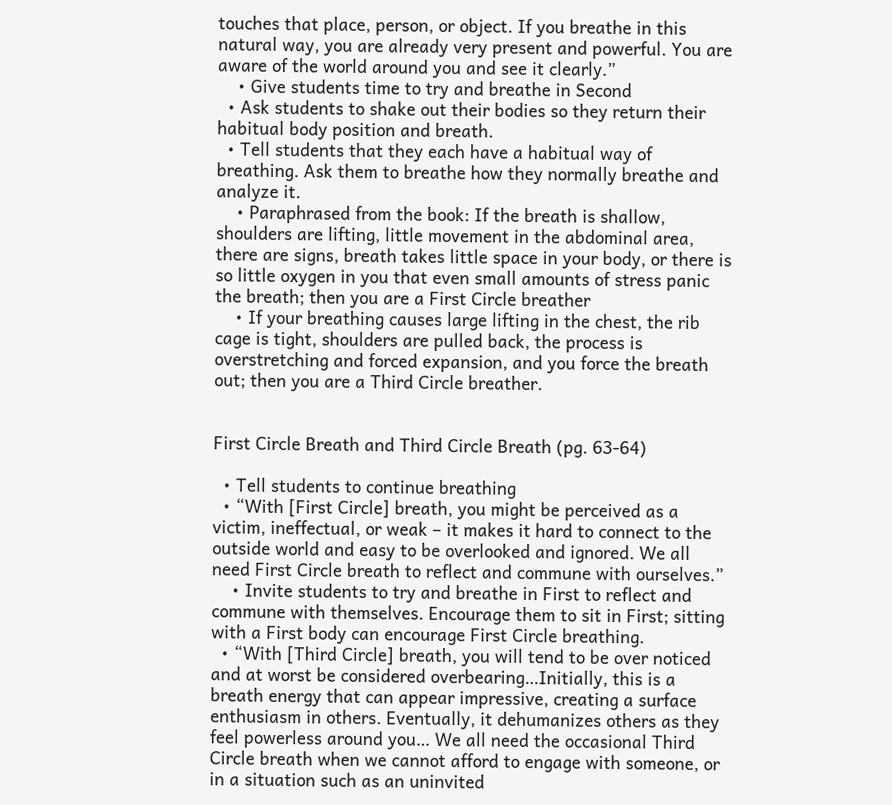touches that place, person, or object. If you breathe in this natural way, you are already very present and powerful. You are aware of the world around you and see it clearly.”
    • Give students time to try and breathe in Second
  • Ask students to shake out their bodies so they return their habitual body position and breath.
  • Tell students that they each have a habitual way of breathing. Ask them to breathe how they normally breathe and analyze it.
    • Paraphrased from the book: If the breath is shallow, shoulders are lifting, little movement in the abdominal area, there are signs, breath takes little space in your body, or there is so little oxygen in you that even small amounts of stress panic the breath; then you are a First Circle breather
    • If your breathing causes large lifting in the chest, the rib cage is tight, shoulders are pulled back, the process is overstretching and forced expansion, and you force the breath out; then you are a Third Circle breather.


First Circle Breath and Third Circle Breath (pg. 63-64)

  • Tell students to continue breathing
  • “With [First Circle] breath, you might be perceived as a victim, ineffectual, or weak – it makes it hard to connect to the outside world and easy to be overlooked and ignored. We all need First Circle breath to reflect and commune with ourselves.”
    • Invite students to try and breathe in First to reflect and commune with themselves. Encourage them to sit in First; sitting with a First body can encourage First Circle breathing.
  • “With [Third Circle] breath, you will tend to be over noticed and at worst be considered overbearing…Initially, this is a breath energy that can appear impressive, creating a surface enthusiasm in others. Eventually, it dehumanizes others as they feel powerless around you… We all need the occasional Third Circle breath when we cannot afford to engage with someone, or in a situation such as an uninvited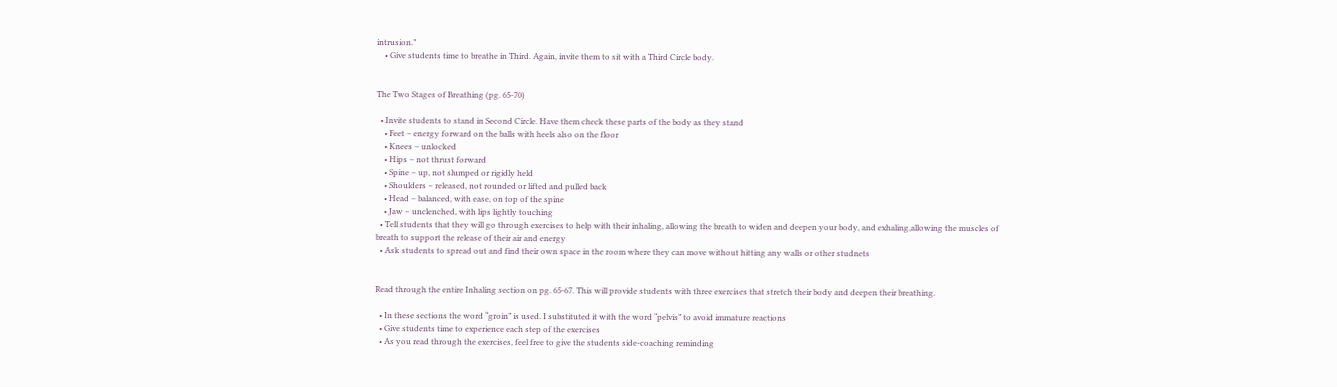intrusion.”
    • Give students time to breathe in Third. Again, invite them to sit with a Third Circle body.


The Two Stages of Breathing (pg. 65-70)

  • Invite students to stand in Second Circle. Have them check these parts of the body as they stand
    • Feet – energy forward on the balls with heels also on the floor
    • Knees – unlocked
    • Hips – not thrust forward
    • Spine – up, not slumped or rigidly held
    • Shoulders – released, not rounded or lifted and pulled back
    • Head – balanced, with ease, on top of the spine
    • Jaw – unclenched, with lips lightly touching
  • Tell students that they will go through exercises to help with their inhaling, allowing the breath to widen and deepen your body, and exhaling,allowing the muscles of breath to support the release of their air and energy
  • Ask students to spread out and find their own space in the room where they can move without hitting any walls or other studnets


Read through the entire Inhaling section on pg. 65-67. This will provide students with three exercises that stretch their body and deepen their breathing.

  • In these sections the word “groin” is used. I substituted it with the word “pelvis” to avoid immature reactions
  • Give students time to experience each step of the exercises
  • As you read through the exercises, feel free to give the students side-coaching reminding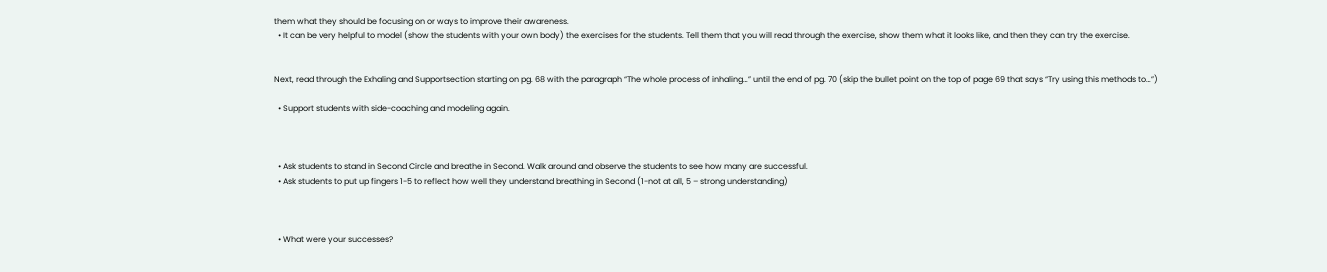them what they should be focusing on or ways to improve their awareness.
  • It can be very helpful to model (show the students with your own body) the exercises for the students. Tell them that you will read through the exercise, show them what it looks like, and then they can try the exercise.


Next, read through the Exhaling and Supportsection starting on pg. 68 with the paragraph “The whole process of inhaling…” until the end of pg. 70 (skip the bullet point on the top of page 69 that says “Try using this methods to…”)

  • Support students with side-coaching and modeling again.



  • Ask students to stand in Second Circle and breathe in Second. Walk around and observe the students to see how many are successful.
  • Ask students to put up fingers 1-5 to reflect how well they understand breathing in Second (1-not at all, 5 – strong understanding)



  • What were your successes?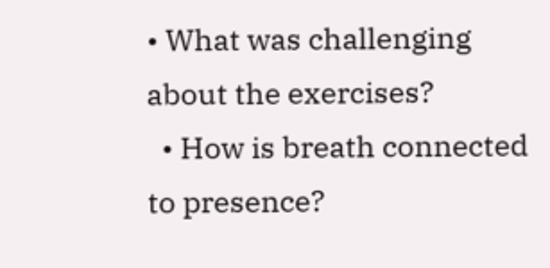• What was challenging about the exercises?
  • How is breath connected to presence?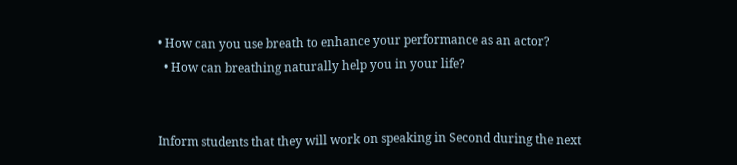• How can you use breath to enhance your performance as an actor?
  • How can breathing naturally help you in your life?


Inform students that they will work on speaking in Second during the next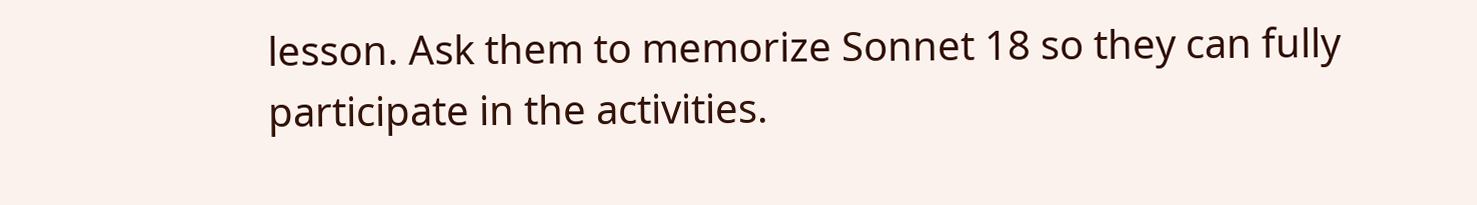lesson. Ask them to memorize Sonnet 18 so they can fully participate in the activities.